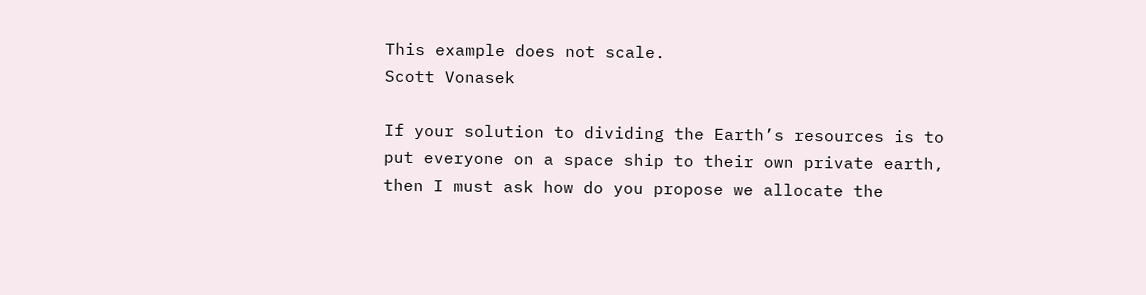This example does not scale.
Scott Vonasek

If your solution to dividing the Earth’s resources is to put everyone on a space ship to their own private earth, then I must ask how do you propose we allocate the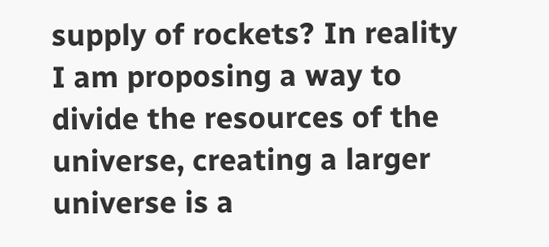supply of rockets? In reality I am proposing a way to divide the resources of the universe, creating a larger universe is a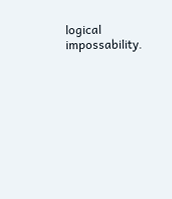logical impossability.